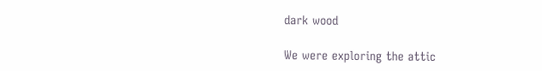dark wood

We were exploring the attic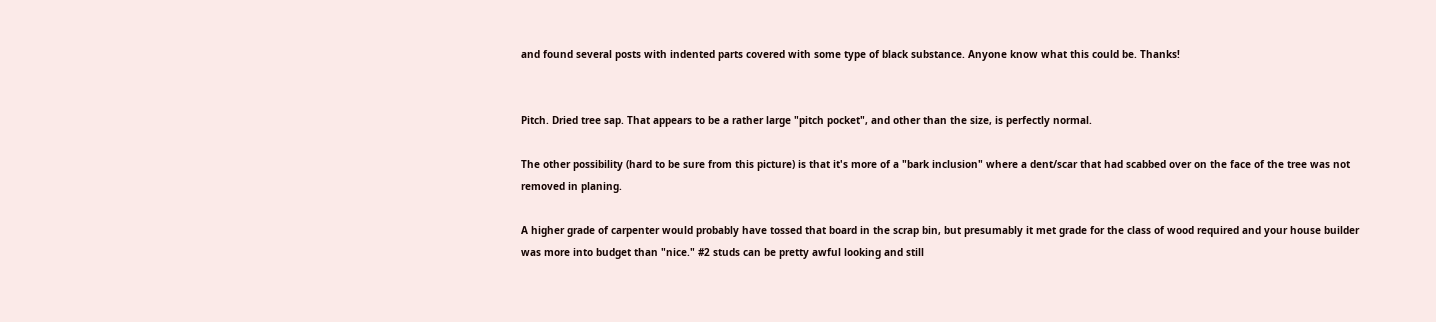and found several posts with indented parts covered with some type of black substance. Anyone know what this could be. Thanks!


Pitch. Dried tree sap. That appears to be a rather large "pitch pocket", and other than the size, is perfectly normal.

The other possibility (hard to be sure from this picture) is that it's more of a "bark inclusion" where a dent/scar that had scabbed over on the face of the tree was not removed in planing.

A higher grade of carpenter would probably have tossed that board in the scrap bin, but presumably it met grade for the class of wood required and your house builder was more into budget than "nice." #2 studs can be pretty awful looking and still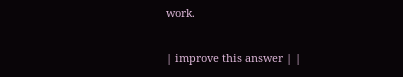work.

| improve this answer | |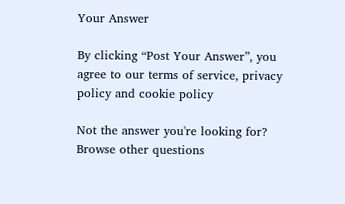Your Answer

By clicking “Post Your Answer”, you agree to our terms of service, privacy policy and cookie policy

Not the answer you're looking for? Browse other questions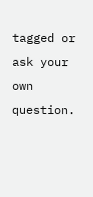tagged or ask your own question.